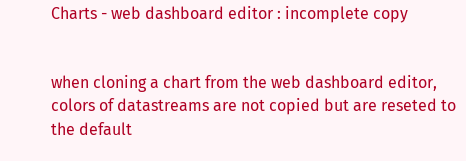Charts - web dashboard editor : incomplete copy


when cloning a chart from the web dashboard editor, colors of datastreams are not copied but are reseted to the default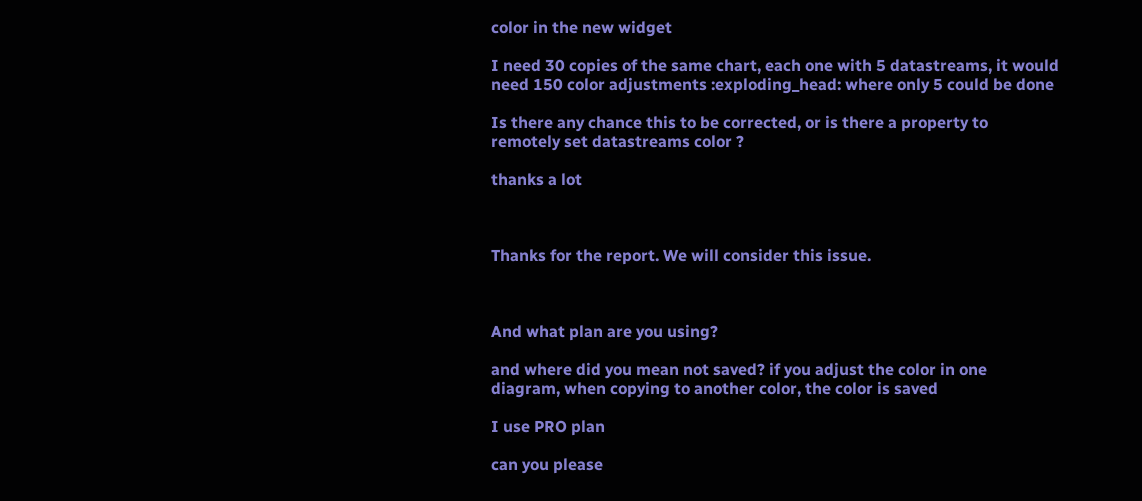color in the new widget

I need 30 copies of the same chart, each one with 5 datastreams, it would need 150 color adjustments :exploding_head: where only 5 could be done

Is there any chance this to be corrected, or is there a property to remotely set datastreams color ?

thanks a lot



Thanks for the report. We will consider this issue.



And what plan are you using?

and where did you mean not saved? if you adjust the color in one diagram, when copying to another color, the color is saved

I use PRO plan

can you please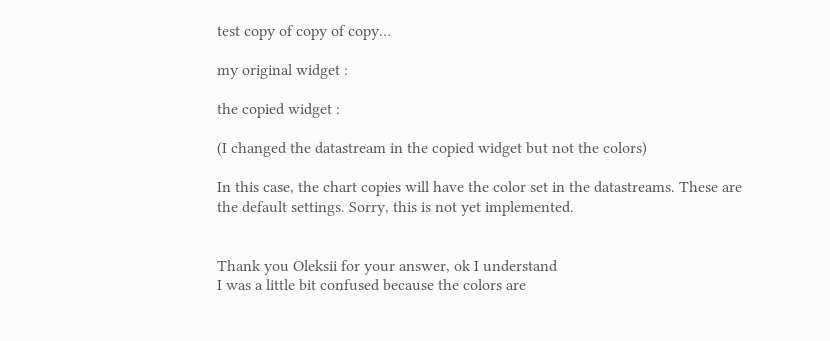test copy of copy of copy…

my original widget :

the copied widget :

(I changed the datastream in the copied widget but not the colors)

In this case, the chart copies will have the color set in the datastreams. These are the default settings. Sorry, this is not yet implemented.


Thank you Oleksii for your answer, ok I understand
I was a little bit confused because the colors are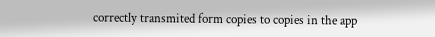correctly transmited form copies to copies in the app